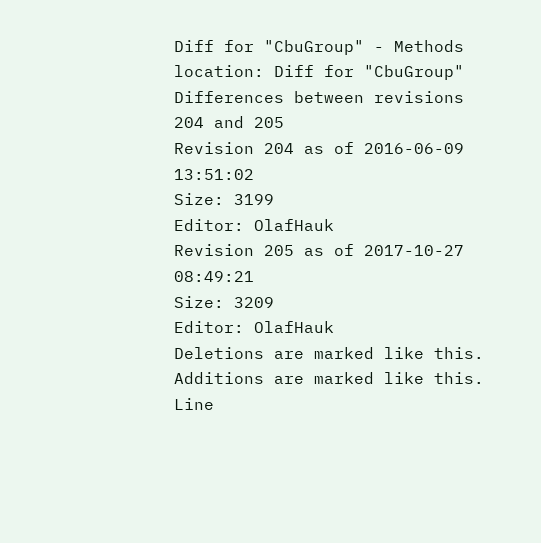Diff for "CbuGroup" - Methods
location: Diff for "CbuGroup"
Differences between revisions 204 and 205
Revision 204 as of 2016-06-09 13:51:02
Size: 3199
Editor: OlafHauk
Revision 205 as of 2017-10-27 08:49:21
Size: 3209
Editor: OlafHauk
Deletions are marked like this. Additions are marked like this.
Line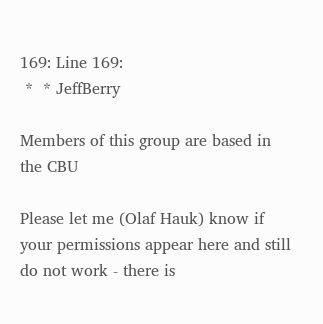169: Line 169:
 *  * JeffBerry

Members of this group are based in the CBU

Please let me (Olaf Hauk) know if your permissions appear here and still do not work - there is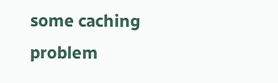some caching problem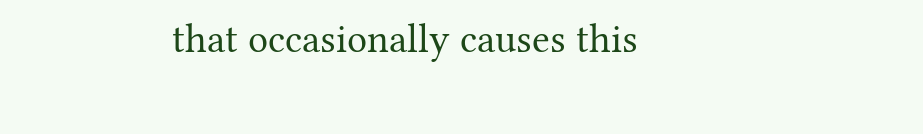that occasionally causes this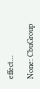effect...

None: CbuGroup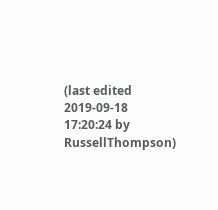(last edited 2019-09-18 17:20:24 by RussellThompson)